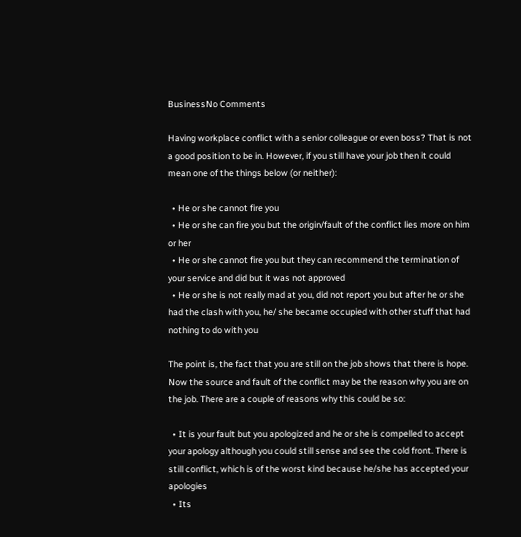BusinessNo Comments

Having workplace conflict with a senior colleague or even boss? That is not a good position to be in. However, if you still have your job then it could mean one of the things below (or neither):

  • He or she cannot fire you
  • He or she can fire you but the origin/fault of the conflict lies more on him or her
  • He or she cannot fire you but they can recommend the termination of your service and did but it was not approved
  • He or she is not really mad at you, did not report you but after he or she had the clash with you, he/ she became occupied with other stuff that had nothing to do with you

The point is, the fact that you are still on the job shows that there is hope. Now the source and fault of the conflict may be the reason why you are on the job. There are a couple of reasons why this could be so:

  • It is your fault but you apologized and he or she is compelled to accept your apology although you could still sense and see the cold front. There is still conflict, which is of the worst kind because he/she has accepted your apologies
  • Its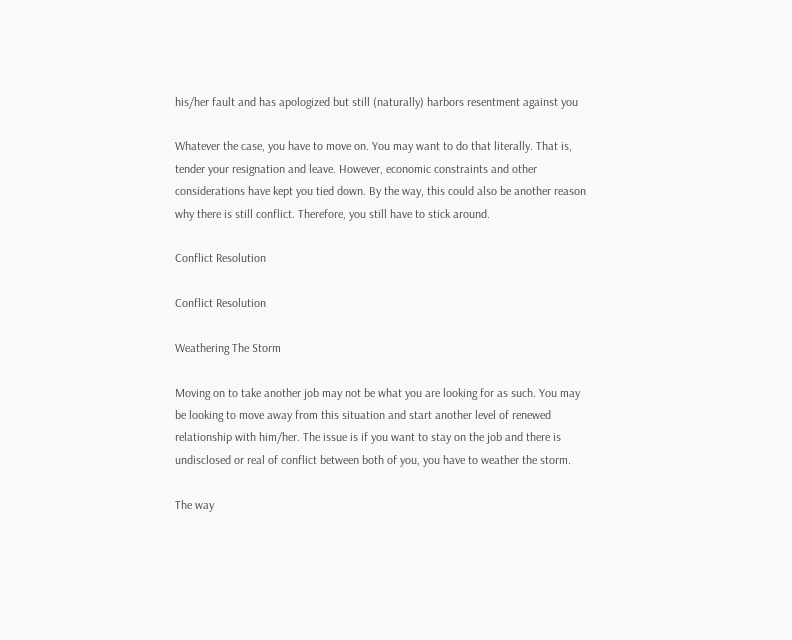his/her fault and has apologized but still (naturally) harbors resentment against you

Whatever the case, you have to move on. You may want to do that literally. That is, tender your resignation and leave. However, economic constraints and other considerations have kept you tied down. By the way, this could also be another reason why there is still conflict. Therefore, you still have to stick around.

Conflict Resolution

Conflict Resolution

Weathering The Storm

Moving on to take another job may not be what you are looking for as such. You may be looking to move away from this situation and start another level of renewed relationship with him/her. The issue is if you want to stay on the job and there is undisclosed or real of conflict between both of you, you have to weather the storm.

The way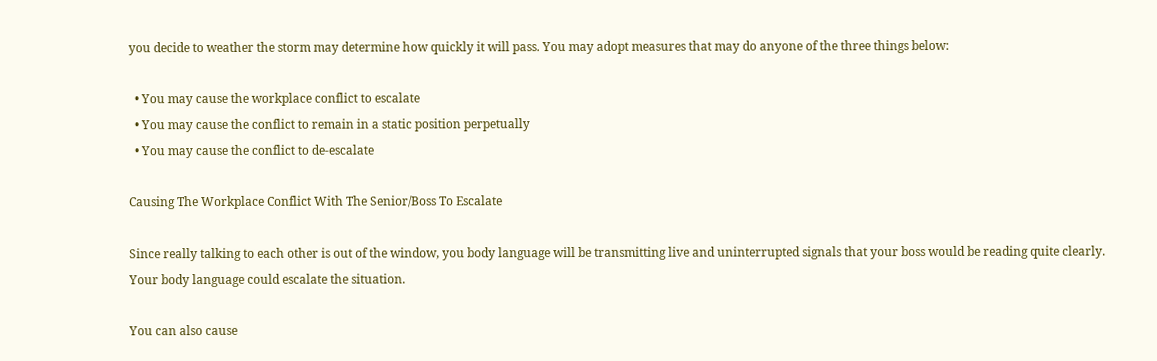you decide to weather the storm may determine how quickly it will pass. You may adopt measures that may do anyone of the three things below:

  • You may cause the workplace conflict to escalate
  • You may cause the conflict to remain in a static position perpetually
  • You may cause the conflict to de-escalate

Causing The Workplace Conflict With The Senior/Boss To Escalate

Since really talking to each other is out of the window, you body language will be transmitting live and uninterrupted signals that your boss would be reading quite clearly. Your body language could escalate the situation.

You can also cause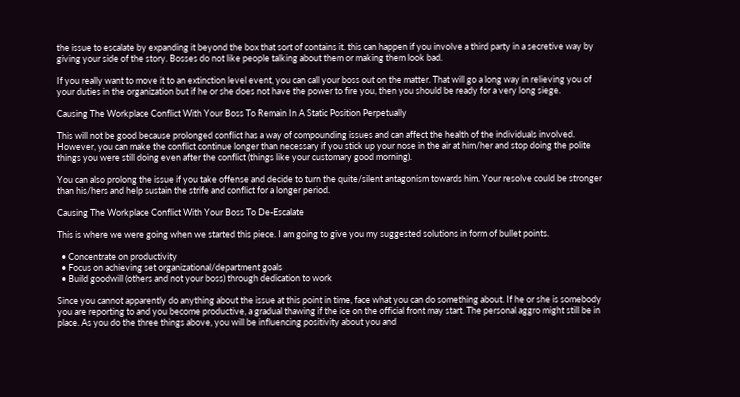the issue to escalate by expanding it beyond the box that sort of contains it. this can happen if you involve a third party in a secretive way by giving your side of the story. Bosses do not like people talking about them or making them look bad.

If you really want to move it to an extinction level event, you can call your boss out on the matter. That will go a long way in relieving you of your duties in the organization but if he or she does not have the power to fire you, then you should be ready for a very long siege.

Causing The Workplace Conflict With Your Boss To Remain In A Static Position Perpetually

This will not be good because prolonged conflict has a way of compounding issues and can affect the health of the individuals involved. However, you can make the conflict continue longer than necessary if you stick up your nose in the air at him/her and stop doing the polite things you were still doing even after the conflict (things like your customary good morning).

You can also prolong the issue if you take offense and decide to turn the quite/silent antagonism towards him. Your resolve could be stronger than his/hers and help sustain the strife and conflict for a longer period.

Causing The Workplace Conflict With Your Boss To De-Escalate

This is where we were going when we started this piece. I am going to give you my suggested solutions in form of bullet points.

  • Concentrate on productivity
  • Focus on achieving set organizational/department goals
  • Build goodwill (others and not your boss) through dedication to work

Since you cannot apparently do anything about the issue at this point in time, face what you can do something about. If he or she is somebody you are reporting to and you become productive, a gradual thawing if the ice on the official front may start. The personal aggro might still be in place. As you do the three things above, you will be influencing positivity about you and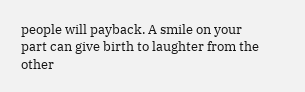people will payback. A smile on your part can give birth to laughter from the other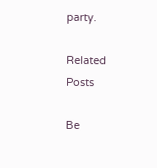party.

Related Posts

Be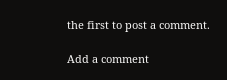the first to post a comment.

Add a comment